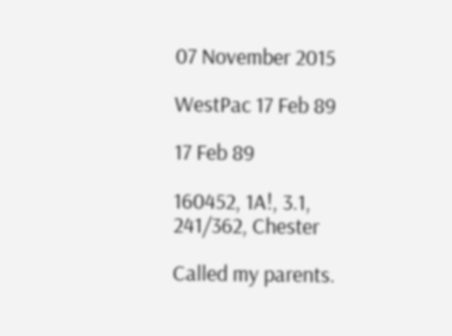07 November 2015

WestPac 17 Feb 89

17 Feb 89

160452, 1A!, 3.1, 241/362, Chester

Called my parents.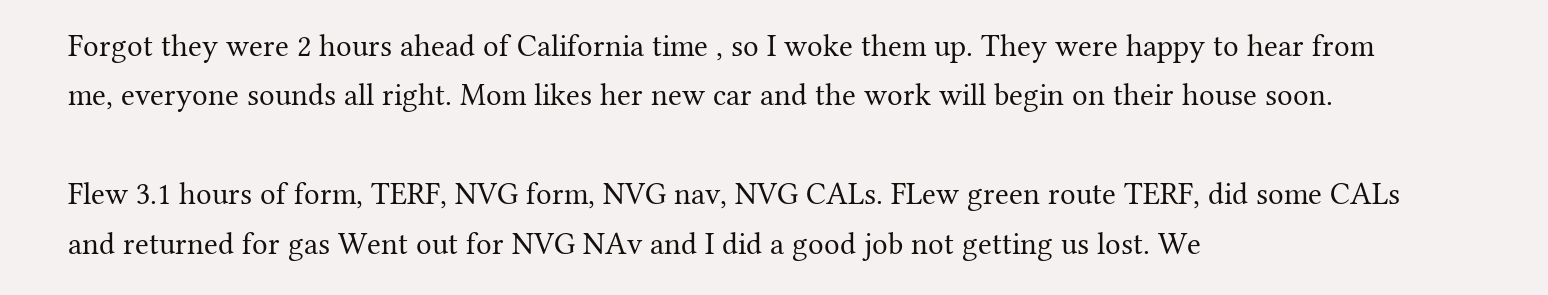Forgot they were 2 hours ahead of California time , so I woke them up. They were happy to hear from me, everyone sounds all right. Mom likes her new car and the work will begin on their house soon.

Flew 3.1 hours of form, TERF, NVG form, NVG nav, NVG CALs. FLew green route TERF, did some CALs and returned for gas Went out for NVG NAv and I did a good job not getting us lost. We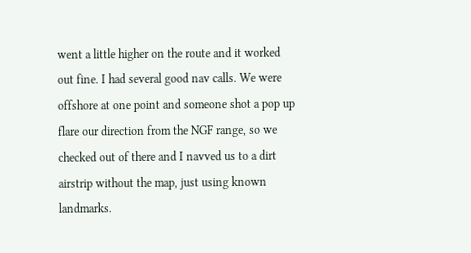went a little higher on the route and it worked out fine. I had several good nav calls. We were offshore at one point and someone shot a pop up flare our direction from the NGF range, so we checked out of there and I navved us to a dirt airstrip without the map, just using known landmarks.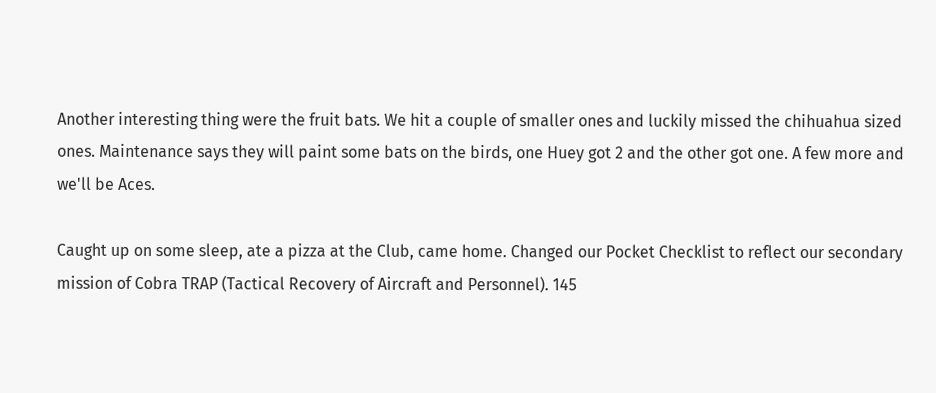Another interesting thing were the fruit bats. We hit a couple of smaller ones and luckily missed the chihuahua sized ones. Maintenance says they will paint some bats on the birds, one Huey got 2 and the other got one. A few more and we'll be Aces.

Caught up on some sleep, ate a pizza at the Club, came home. Changed our Pocket Checklist to reflect our secondary mission of Cobra TRAP (Tactical Recovery of Aircraft and Personnel). 145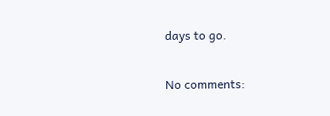days to go.

No comments: